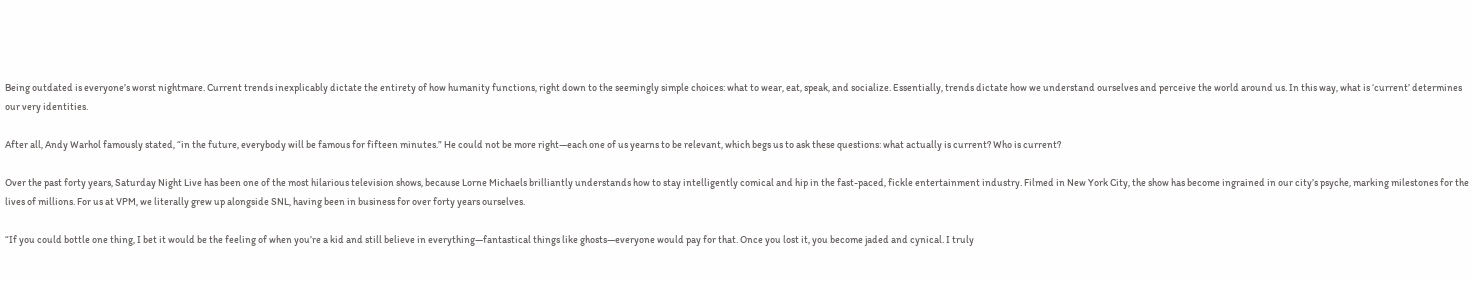Being outdated is everyone’s worst nightmare. Current trends inexplicably dictate the entirety of how humanity functions, right down to the seemingly simple choices: what to wear, eat, speak, and socialize. Essentially, trends dictate how we understand ourselves and perceive the world around us. In this way, what is ‘current’ determines our very identities.

After all, Andy Warhol famously stated, “in the future, everybody will be famous for fifteen minutes.” He could not be more right—each one of us yearns to be relevant, which begs us to ask these questions: what actually is current? Who is current?

Over the past forty years, Saturday Night Live has been one of the most hilarious television shows, because Lorne Michaels brilliantly understands how to stay intelligently comical and hip in the fast-paced, fickle entertainment industry. Filmed in New York City, the show has become ingrained in our city’s psyche, marking milestones for the lives of millions. For us at VPM, we literally grew up alongside SNL, having been in business for over forty years ourselves.

“If you could bottle one thing, I bet it would be the feeling of when you’re a kid and still believe in everything—fantastical things like ghosts—everyone would pay for that. Once you lost it, you become jaded and cynical. I truly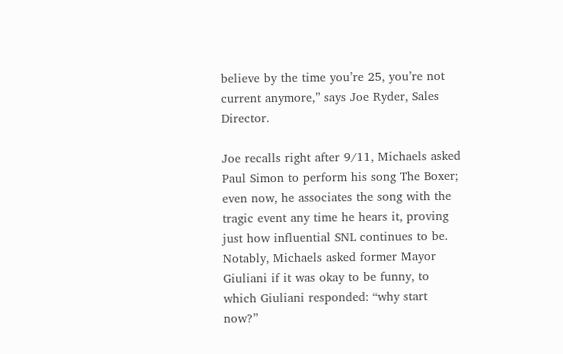believe by the time you’re 25, you’re not current anymore,” says Joe Ryder, Sales Director.

Joe recalls right after 9/11, Michaels asked Paul Simon to perform his song The Boxer; even now, he associates the song with the tragic event any time he hears it, proving just how influential SNL continues to be. Notably, Michaels asked former Mayor Giuliani if it was okay to be funny, to which Giuliani responded: “why start now?”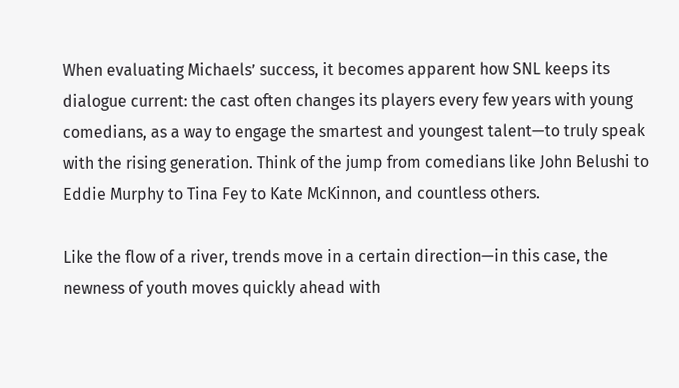When evaluating Michaels’ success, it becomes apparent how SNL keeps its dialogue current: the cast often changes its players every few years with young comedians, as a way to engage the smartest and youngest talent—to truly speak with the rising generation. Think of the jump from comedians like John Belushi to Eddie Murphy to Tina Fey to Kate McKinnon, and countless others.

Like the flow of a river, trends move in a certain direction—in this case, the newness of youth moves quickly ahead with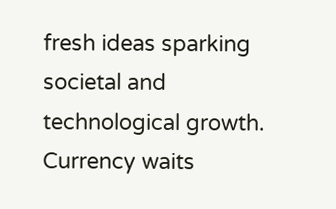fresh ideas sparking societal and technological growth. Currency waits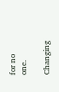for no one.

Changing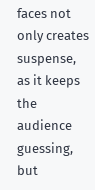faces not only creates suspense, as it keeps the audience guessing, but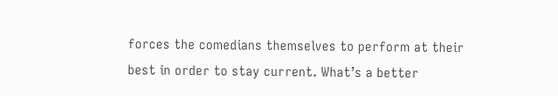forces the comedians themselves to perform at their best in order to stay current. What’s a better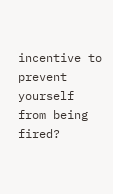incentive to prevent yourself from being fired?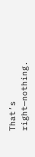That’s right—nothing.